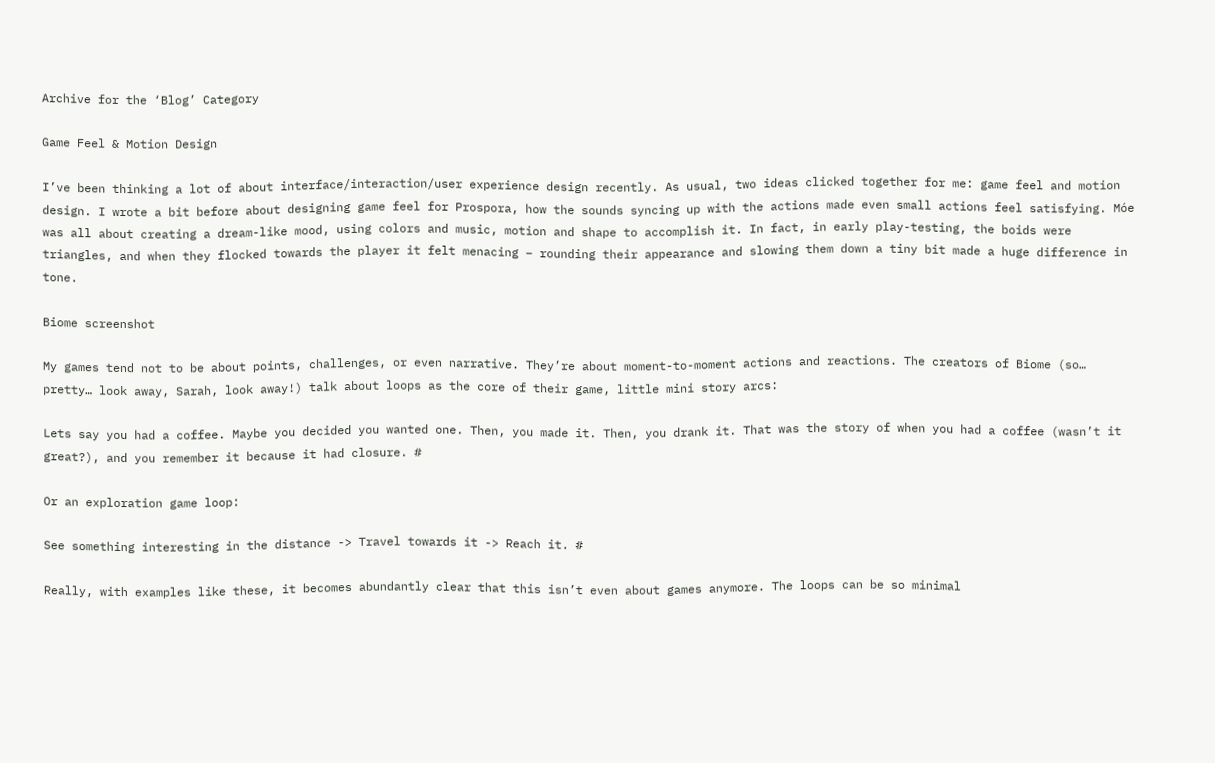Archive for the ‘Blog’ Category

Game Feel & Motion Design

I’ve been thinking a lot of about interface/interaction/user experience design recently. As usual, two ideas clicked together for me: game feel and motion design. I wrote a bit before about designing game feel for Prospora, how the sounds syncing up with the actions made even small actions feel satisfying. Móe was all about creating a dream-like mood, using colors and music, motion and shape to accomplish it. In fact, in early play-testing, the boids were triangles, and when they flocked towards the player it felt menacing – rounding their appearance and slowing them down a tiny bit made a huge difference in tone.

Biome screenshot

My games tend not to be about points, challenges, or even narrative. They’re about moment-to-moment actions and reactions. The creators of Biome (so… pretty… look away, Sarah, look away!) talk about loops as the core of their game, little mini story arcs:

Lets say you had a coffee. Maybe you decided you wanted one. Then, you made it. Then, you drank it. That was the story of when you had a coffee (wasn’t it great?), and you remember it because it had closure. #

Or an exploration game loop:

See something interesting in the distance -> Travel towards it -> Reach it. #

Really, with examples like these, it becomes abundantly clear that this isn’t even about games anymore. The loops can be so minimal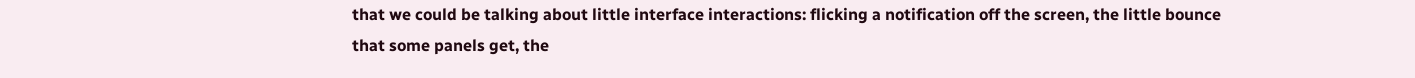that we could be talking about little interface interactions: flicking a notification off the screen, the little bounce that some panels get, the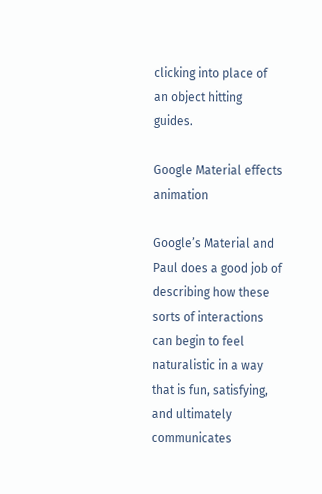clicking into place of an object hitting guides.

Google Material effects animation

Google’s Material and Paul does a good job of describing how these sorts of interactions can begin to feel naturalistic in a way that is fun, satisfying, and ultimately communicates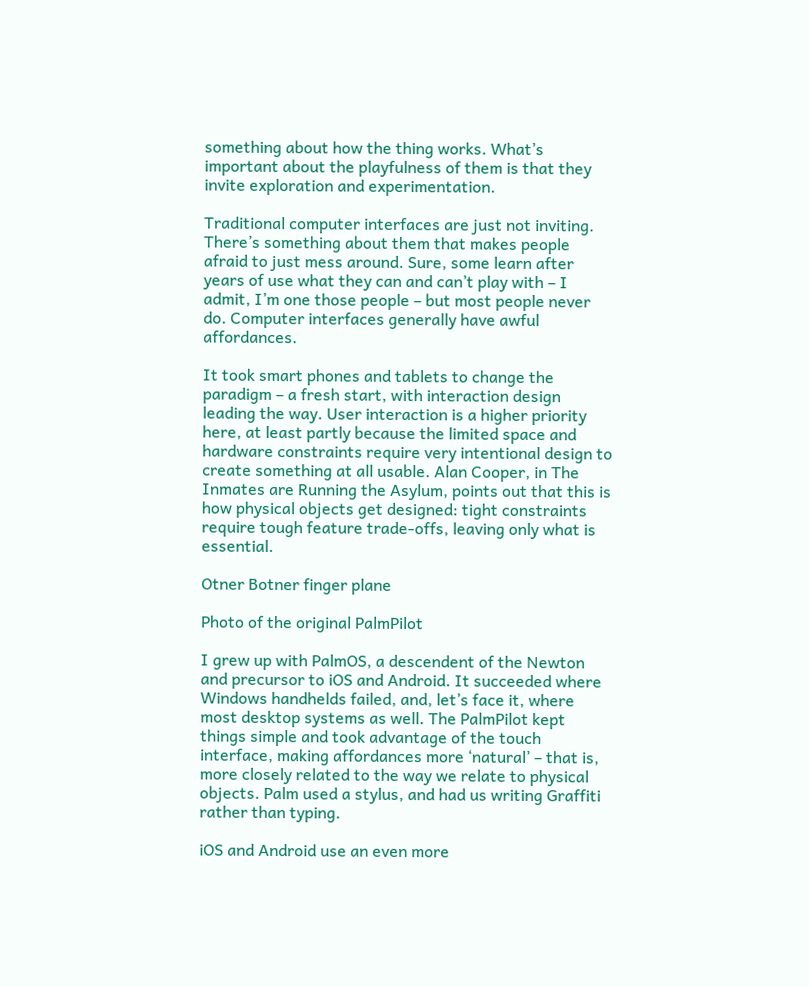something about how the thing works. What’s important about the playfulness of them is that they invite exploration and experimentation.

Traditional computer interfaces are just not inviting. There’s something about them that makes people afraid to just mess around. Sure, some learn after years of use what they can and can’t play with – I admit, I’m one those people – but most people never do. Computer interfaces generally have awful affordances.

It took smart phones and tablets to change the paradigm – a fresh start, with interaction design leading the way. User interaction is a higher priority here, at least partly because the limited space and hardware constraints require very intentional design to create something at all usable. Alan Cooper, in The Inmates are Running the Asylum, points out that this is how physical objects get designed: tight constraints require tough feature trade-offs, leaving only what is essential.

Otner Botner finger plane

Photo of the original PalmPilot

I grew up with PalmOS, a descendent of the Newton and precursor to iOS and Android. It succeeded where Windows handhelds failed, and, let’s face it, where most desktop systems as well. The PalmPilot kept things simple and took advantage of the touch interface, making affordances more ‘natural’ – that is, more closely related to the way we relate to physical objects. Palm used a stylus, and had us writing Graffiti rather than typing.

iOS and Android use an even more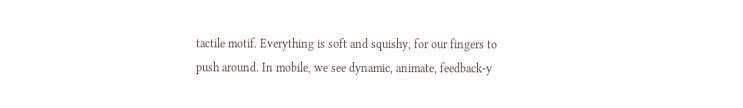tactile motif. Everything is soft and squishy, for our fingers to push around. In mobile, we see dynamic, animate, feedback-y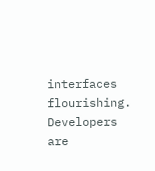interfaces flourishing. Developers are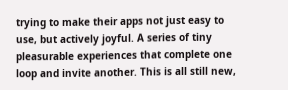trying to make their apps not just easy to use, but actively joyful. A series of tiny pleasurable experiences that complete one loop and invite another. This is all still new,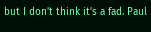but I don’t think it’s a fad. Paul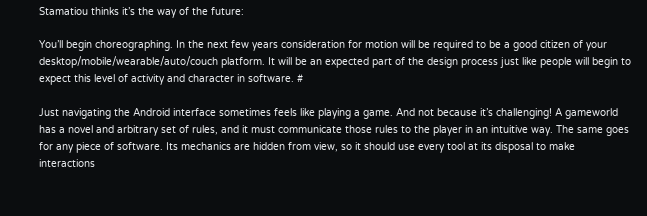Stamatiou thinks it’s the way of the future:

You’ll begin choreographing. In the next few years consideration for motion will be required to be a good citizen of your desktop/mobile/wearable/auto/couch platform. It will be an expected part of the design process just like people will begin to expect this level of activity and character in software. #

Just navigating the Android interface sometimes feels like playing a game. And not because it’s challenging! A gameworld has a novel and arbitrary set of rules, and it must communicate those rules to the player in an intuitive way. The same goes for any piece of software. Its mechanics are hidden from view, so it should use every tool at its disposal to make interactions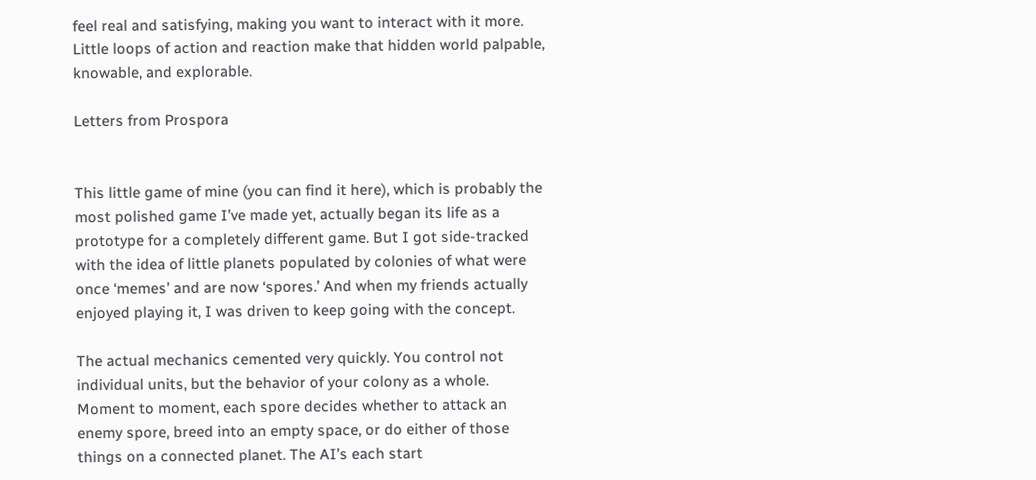feel real and satisfying, making you want to interact with it more. Little loops of action and reaction make that hidden world palpable, knowable, and explorable.

Letters from Prospora


This little game of mine (you can find it here), which is probably the most polished game I’ve made yet, actually began its life as a prototype for a completely different game. But I got side-tracked with the idea of little planets populated by colonies of what were once ‘memes’ and are now ‘spores.’ And when my friends actually enjoyed playing it, I was driven to keep going with the concept.

The actual mechanics cemented very quickly. You control not individual units, but the behavior of your colony as a whole. Moment to moment, each spore decides whether to attack an enemy spore, breed into an empty space, or do either of those things on a connected planet. The AI’s each start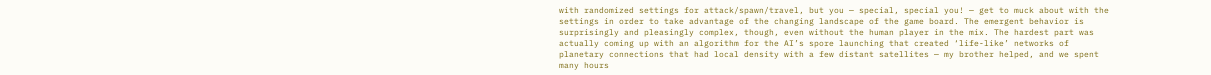with randomized settings for attack/spawn/travel, but you — special, special you! — get to muck about with the settings in order to take advantage of the changing landscape of the game board. The emergent behavior is surprisingly and pleasingly complex, though, even without the human player in the mix. The hardest part was actually coming up with an algorithm for the AI’s spore launching that created ‘life-like’ networks of planetary connections that had local density with a few distant satellites — my brother helped, and we spent many hours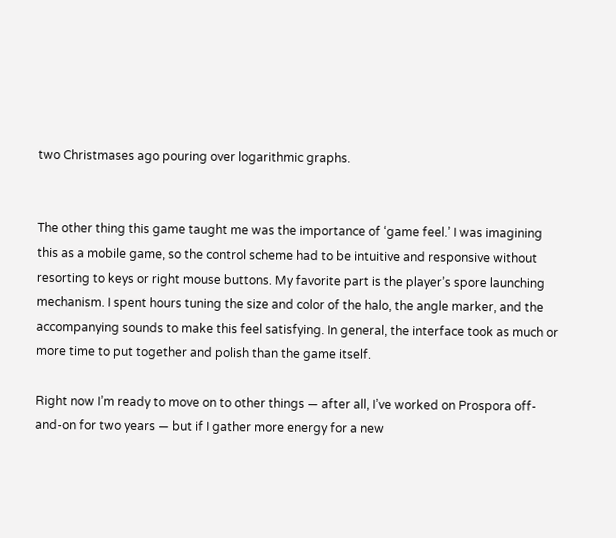two Christmases ago pouring over logarithmic graphs.


The other thing this game taught me was the importance of ‘game feel.’ I was imagining this as a mobile game, so the control scheme had to be intuitive and responsive without resorting to keys or right mouse buttons. My favorite part is the player’s spore launching mechanism. I spent hours tuning the size and color of the halo, the angle marker, and the accompanying sounds to make this feel satisfying. In general, the interface took as much or more time to put together and polish than the game itself.

Right now I’m ready to move on to other things — after all, I’ve worked on Prospora off-and-on for two years — but if I gather more energy for a new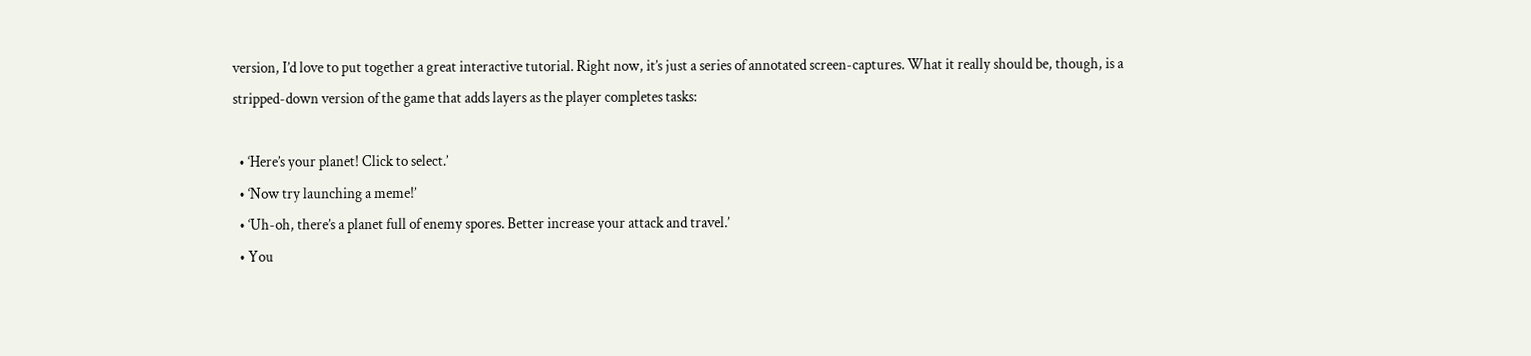version, I’d love to put together a great interactive tutorial. Right now, it’s just a series of annotated screen-captures. What it really should be, though, is a stripped-down version of the game that adds layers as the player completes tasks:

  • ‘Here’s your planet! Click to select.’
  • ‘Now try launching a meme!’
  • ‘Uh-oh, there’s a planet full of enemy spores. Better increase your attack and travel.’
  • You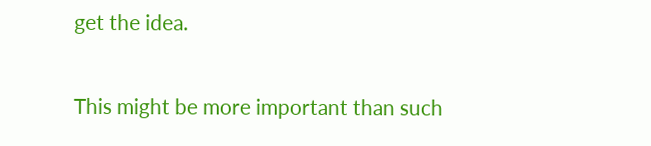get the idea.

This might be more important than such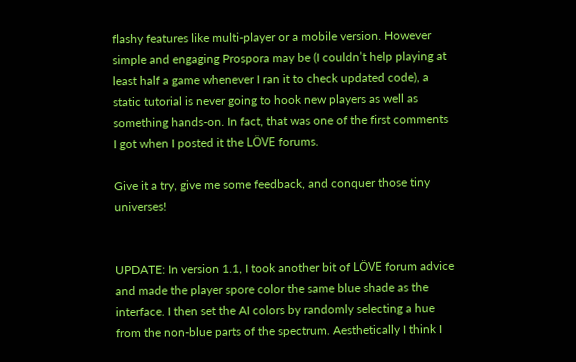flashy features like multi-player or a mobile version. However simple and engaging Prospora may be (I couldn’t help playing at least half a game whenever I ran it to check updated code), a static tutorial is never going to hook new players as well as something hands-on. In fact, that was one of the first comments I got when I posted it the LÖVE forums.

Give it a try, give me some feedback, and conquer those tiny universes!


UPDATE: In version 1.1, I took another bit of LÖVE forum advice and made the player spore color the same blue shade as the interface. I then set the AI colors by randomly selecting a hue from the non-blue parts of the spectrum. Aesthetically I think I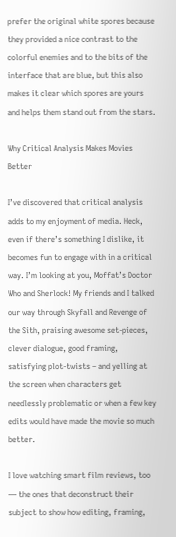prefer the original white spores because they provided a nice contrast to the colorful enemies and to the bits of the interface that are blue, but this also makes it clear which spores are yours and helps them stand out from the stars.

Why Critical Analysis Makes Movies Better

I’ve discovered that critical analysis adds to my enjoyment of media. Heck, even if there’s something I dislike, it becomes fun to engage with in a critical way. I’m looking at you, Moffat’s Doctor Who and Sherlock! My friends and I talked our way through Skyfall and Revenge of the Sith, praising awesome set-pieces, clever dialogue, good framing, satisfying plot-twists – and yelling at the screen when characters get needlessly problematic or when a few key edits would have made the movie so much better.

I love watching smart film reviews, too — the ones that deconstruct their subject to show how editing, framing,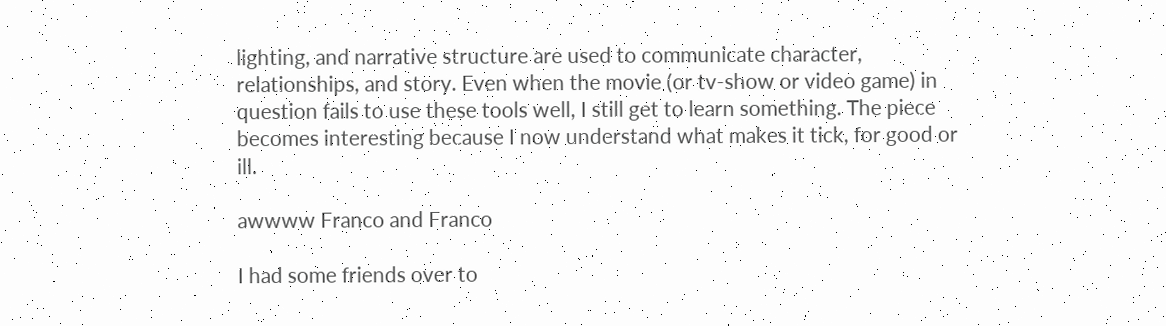lighting, and narrative structure are used to communicate character, relationships, and story. Even when the movie (or tv-show or video game) in question fails to use these tools well, I still get to learn something. The piece becomes interesting because I now understand what makes it tick, for good or ill.

awwww Franco and Franco

I had some friends over to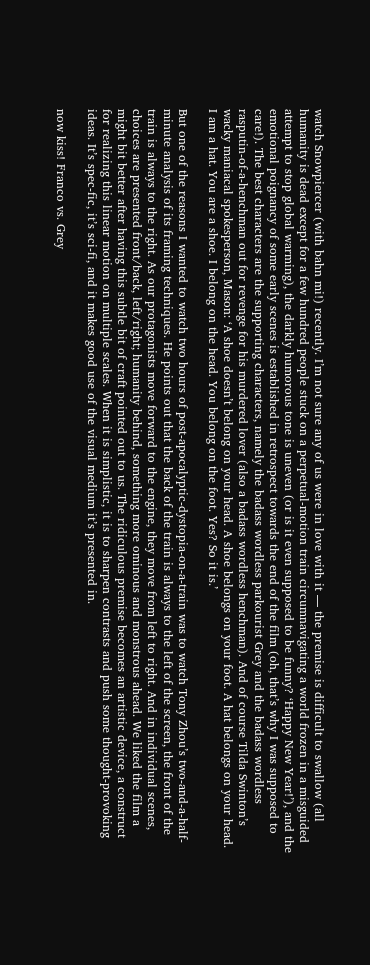watch Snowpiercer (with bahn mi!) recently. I’m not sure any of us were in love with it — the premise is difficult to swallow (all humanity is dead except for a few hundred people stuck on a perpetual-motion train circumnavigating a world frozen in a misguided attempt to stop global warming), the darkly humorous tone is uneven (or is it even supposed to be funny? ‘Happy New Year!’), and the emotional poignancy of some early scenes is established in retrospect towards the end of the film (oh, that’s why I was supposed to care!). The best characters are the supporting characters, namely the badass wordless parkourist Grey and the badass wordless rasputin-of-a-henchman out for revenge for his murdered lover (also a badass wordless henchman). And of course Tilda Swinton’s wacky maniacal spokesperson, Mason: ‘A shoe doesn’t belong on your head. A shoe belongs on your foot. A hat belongs on your head. I am a hat. You are a shoe. I belong on the head. You belong on the foot. Yes? So it is.’

But one of the reasons I wanted to watch two hours of post-apocalyptic-dystopia-on-a-train was to watch Tony Zhou’s two-and-a-half-minute analysis of its framing techniques. He points out that the back of the train is always to the left of the screen, the front of the train is always to the right. As our protagonists move forward to the engine, they move from left to right. And in individual scenes, choices are presented front/back, left/right; humanity behind, something more ominous and monstrous ahead. We liked the film a might bit better after having this subtle bit of craft pointed out to us. The ridiculous premise becomes an artistic device, a construct for realizing this linear motion on multiple scales. When it is simplistic, it is to sharpen contrasts and push some thought-provoking ideas. It’s spec-fic, it’s sci-fi, and it makes good use of the visual medium it’s presented in.

now kiss! Franco vs. Grey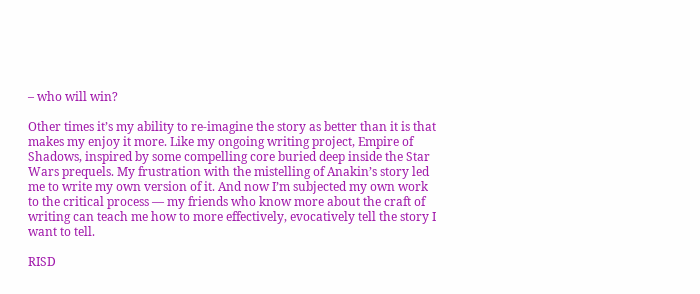– who will win?

Other times it’s my ability to re-imagine the story as better than it is that makes my enjoy it more. Like my ongoing writing project, Empire of Shadows, inspired by some compelling core buried deep inside the Star Wars prequels. My frustration with the mistelling of Anakin’s story led me to write my own version of it. And now I’m subjected my own work to the critical process — my friends who know more about the craft of writing can teach me how to more effectively, evocatively tell the story I want to tell.

RISD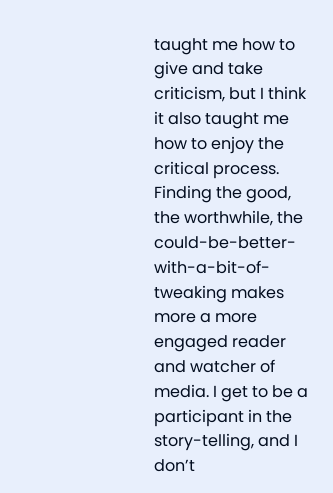taught me how to give and take criticism, but I think it also taught me how to enjoy the critical process. Finding the good, the worthwhile, the could-be-better-with-a-bit-of-tweaking makes more a more engaged reader and watcher of media. I get to be a participant in the story-telling, and I don’t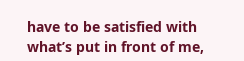have to be satisfied with what’s put in front of me,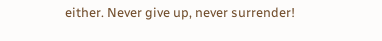either. Never give up, never surrender!